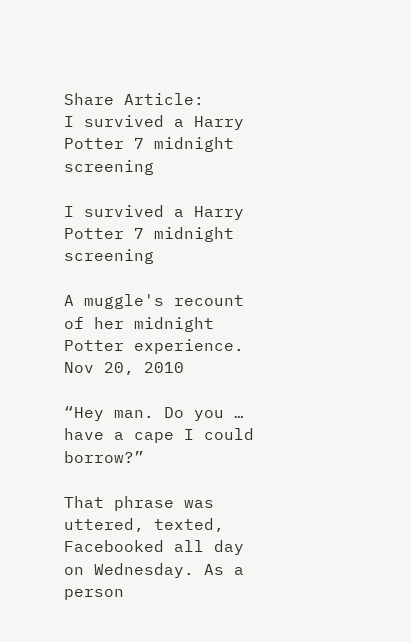Share Article:
I survived a Harry Potter 7 midnight screening

I survived a Harry Potter 7 midnight screening

A muggle's recount of her midnight Potter experience.
Nov 20, 2010

“Hey man. Do you … have a cape I could borrow?”

That phrase was uttered, texted, Facebooked all day on Wednesday. As a person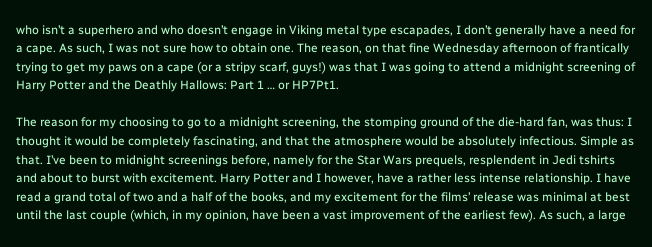who isn’t a superhero and who doesn’t engage in Viking metal type escapades, I don’t generally have a need for a cape. As such, I was not sure how to obtain one. The reason, on that fine Wednesday afternoon of frantically trying to get my paws on a cape (or a stripy scarf, guys!) was that I was going to attend a midnight screening of Harry Potter and the Deathly Hallows: Part 1 … or HP7Pt1.

The reason for my choosing to go to a midnight screening, the stomping ground of the die-hard fan, was thus: I thought it would be completely fascinating, and that the atmosphere would be absolutely infectious. Simple as that. I’ve been to midnight screenings before, namely for the Star Wars prequels, resplendent in Jedi tshirts and about to burst with excitement. Harry Potter and I however, have a rather less intense relationship. I have read a grand total of two and a half of the books, and my excitement for the films’ release was minimal at best until the last couple (which, in my opinion, have been a vast improvement of the earliest few). As such, a large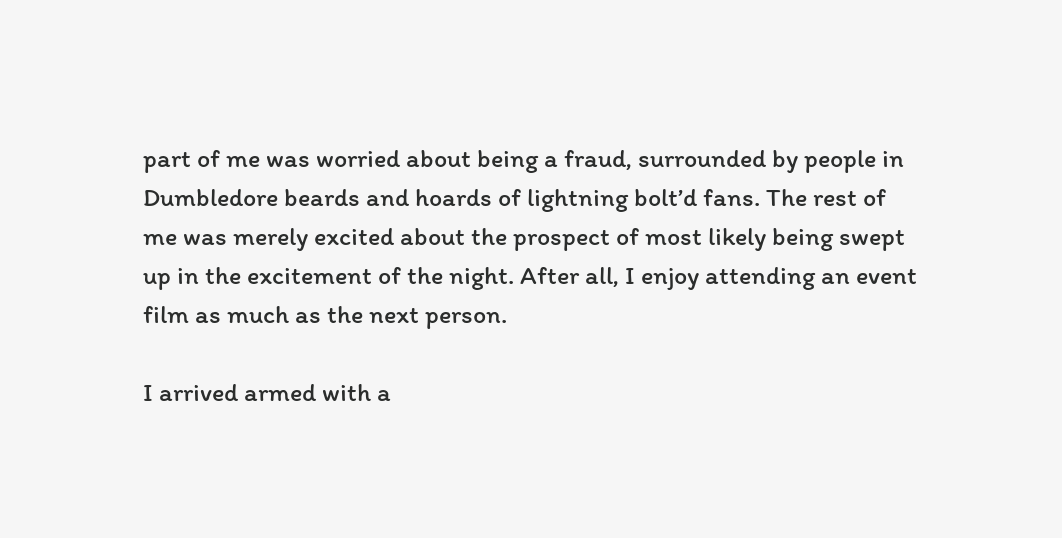part of me was worried about being a fraud, surrounded by people in Dumbledore beards and hoards of lightning bolt’d fans. The rest of me was merely excited about the prospect of most likely being swept up in the excitement of the night. After all, I enjoy attending an event film as much as the next person.

I arrived armed with a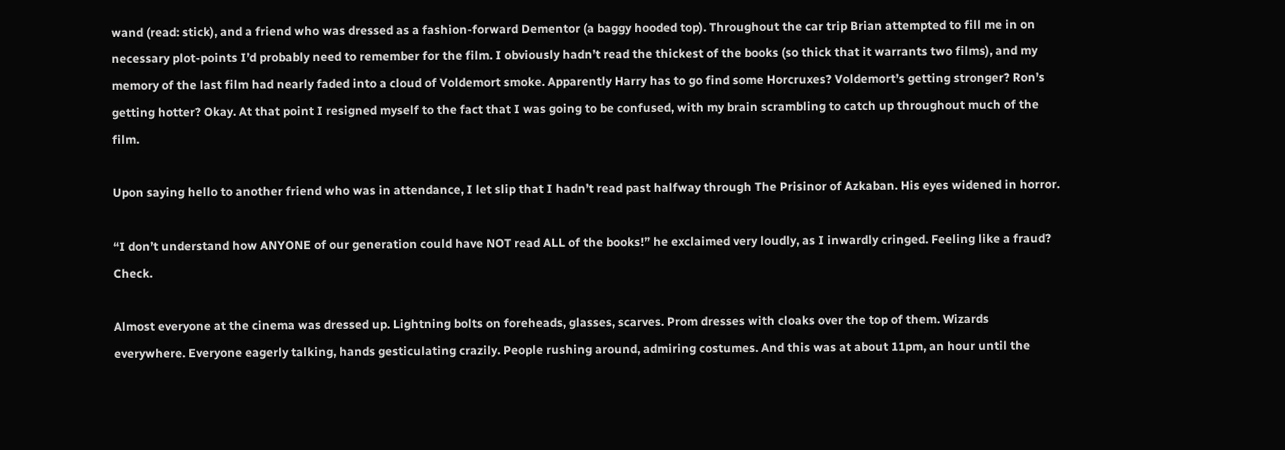wand (read: stick), and a friend who was dressed as a fashion-forward Dementor (a baggy hooded top). Throughout the car trip Brian attempted to fill me in on necessary plot-points I’d probably need to remember for the film. I obviously hadn’t read the thickest of the books (so thick that it warrants two films), and my memory of the last film had nearly faded into a cloud of Voldemort smoke. Apparently Harry has to go find some Horcruxes? Voldemort’s getting stronger? Ron’s getting hotter? Okay. At that point I resigned myself to the fact that I was going to be confused, with my brain scrambling to catch up throughout much of the film.

Upon saying hello to another friend who was in attendance, I let slip that I hadn’t read past halfway through The Prisinor of Azkaban. His eyes widened in horror.

“I don’t understand how ANYONE of our generation could have NOT read ALL of the books!” he exclaimed very loudly, as I inwardly cringed. Feeling like a fraud? Check.

Almost everyone at the cinema was dressed up. Lightning bolts on foreheads, glasses, scarves. Prom dresses with cloaks over the top of them. Wizards everywhere. Everyone eagerly talking, hands gesticulating crazily. People rushing around, admiring costumes. And this was at about 11pm, an hour until the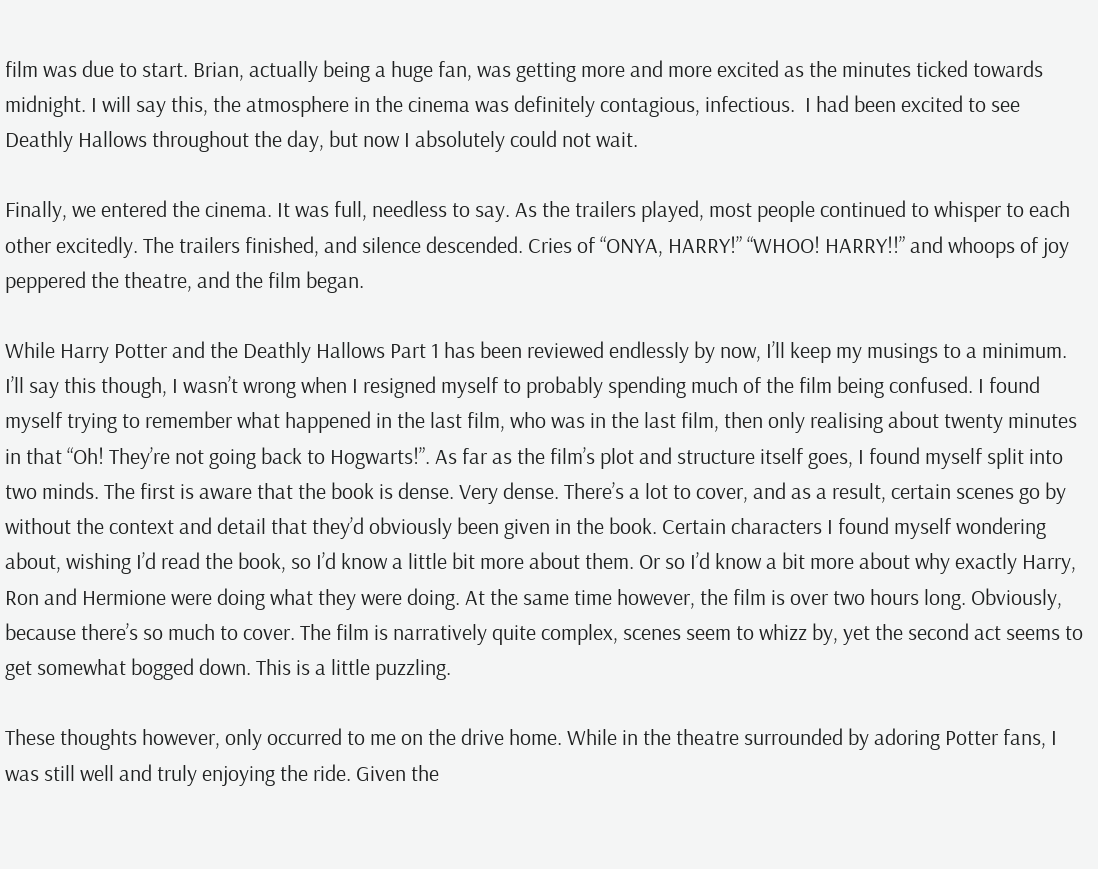film was due to start. Brian, actually being a huge fan, was getting more and more excited as the minutes ticked towards midnight. I will say this, the atmosphere in the cinema was definitely contagious, infectious.  I had been excited to see Deathly Hallows throughout the day, but now I absolutely could not wait.

Finally, we entered the cinema. It was full, needless to say. As the trailers played, most people continued to whisper to each other excitedly. The trailers finished, and silence descended. Cries of “ONYA, HARRY!” “WHOO! HARRY!!” and whoops of joy peppered the theatre, and the film began.

While Harry Potter and the Deathly Hallows Part 1 has been reviewed endlessly by now, I’ll keep my musings to a minimum. I’ll say this though, I wasn’t wrong when I resigned myself to probably spending much of the film being confused. I found myself trying to remember what happened in the last film, who was in the last film, then only realising about twenty minutes in that “Oh! They’re not going back to Hogwarts!”. As far as the film’s plot and structure itself goes, I found myself split into two minds. The first is aware that the book is dense. Very dense. There’s a lot to cover, and as a result, certain scenes go by without the context and detail that they’d obviously been given in the book. Certain characters I found myself wondering about, wishing I’d read the book, so I’d know a little bit more about them. Or so I’d know a bit more about why exactly Harry, Ron and Hermione were doing what they were doing. At the same time however, the film is over two hours long. Obviously, because there’s so much to cover. The film is narratively quite complex, scenes seem to whizz by, yet the second act seems to get somewhat bogged down. This is a little puzzling.

These thoughts however, only occurred to me on the drive home. While in the theatre surrounded by adoring Potter fans, I was still well and truly enjoying the ride. Given the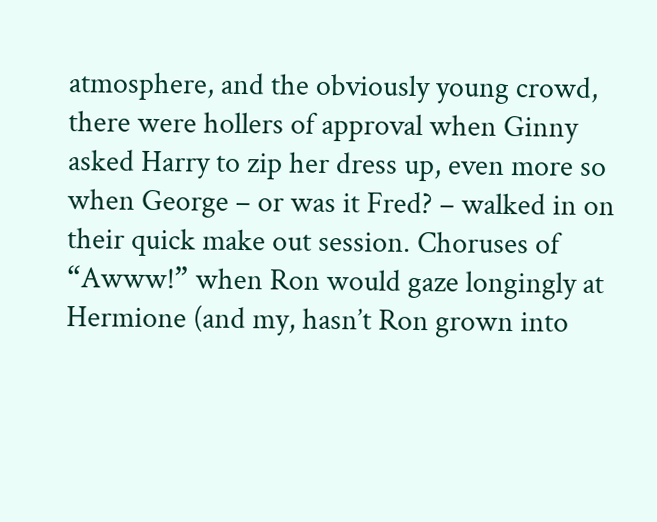atmosphere, and the obviously young crowd, there were hollers of approval when Ginny asked Harry to zip her dress up, even more so when George – or was it Fred? – walked in on their quick make out session. Choruses of “Awww!” when Ron would gaze longingly at Hermione (and my, hasn’t Ron grown into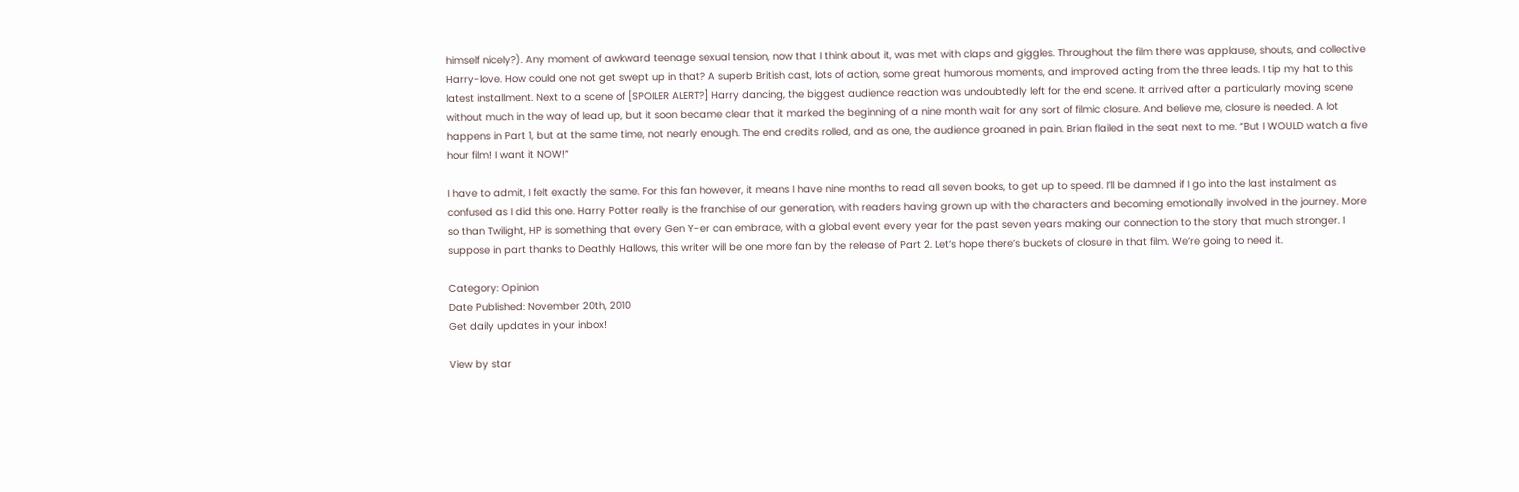himself nicely?). Any moment of awkward teenage sexual tension, now that I think about it, was met with claps and giggles. Throughout the film there was applause, shouts, and collective Harry-love. How could one not get swept up in that? A superb British cast, lots of action, some great humorous moments, and improved acting from the three leads. I tip my hat to this latest installment. Next to a scene of [SPOILER ALERT?] Harry dancing, the biggest audience reaction was undoubtedly left for the end scene. It arrived after a particularly moving scene without much in the way of lead up, but it soon became clear that it marked the beginning of a nine month wait for any sort of filmic closure. And believe me, closure is needed. A lot happens in Part 1, but at the same time, not nearly enough. The end credits rolled, and as one, the audience groaned in pain. Brian flailed in the seat next to me. “But I WOULD watch a five hour film! I want it NOW!”

I have to admit, I felt exactly the same. For this fan however, it means I have nine months to read all seven books, to get up to speed. I’ll be damned if I go into the last instalment as confused as I did this one. Harry Potter really is the franchise of our generation, with readers having grown up with the characters and becoming emotionally involved in the journey. More so than Twilight, HP is something that every Gen Y-er can embrace, with a global event every year for the past seven years making our connection to the story that much stronger. I suppose in part thanks to Deathly Hallows, this writer will be one more fan by the release of Part 2. Let’s hope there’s buckets of closure in that film. We’re going to need it.

Category: Opinion
Date Published: November 20th, 2010
Get daily updates in your inbox!

View by star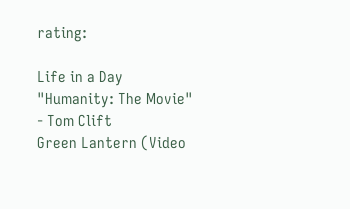rating:

Life in a Day
"Humanity: The Movie"
- Tom Clift
Green Lantern (Video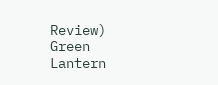Review)
Green Lantern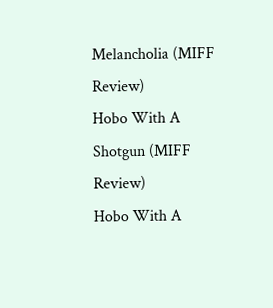Melancholia (MIFF Review)
Hobo With A Shotgun (MIFF Review)
Hobo With A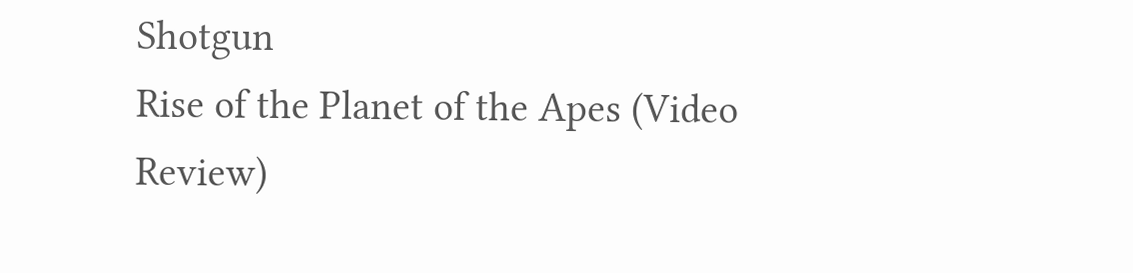Shotgun
Rise of the Planet of the Apes (Video Review)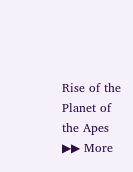Rise of the Planet of the Apes
▶▶ More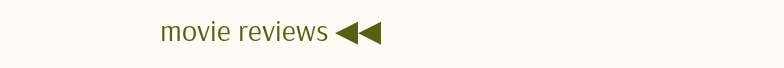movie reviews ◀◀